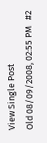View Single Post
Old 08/09/2008, 02:55 PM   #2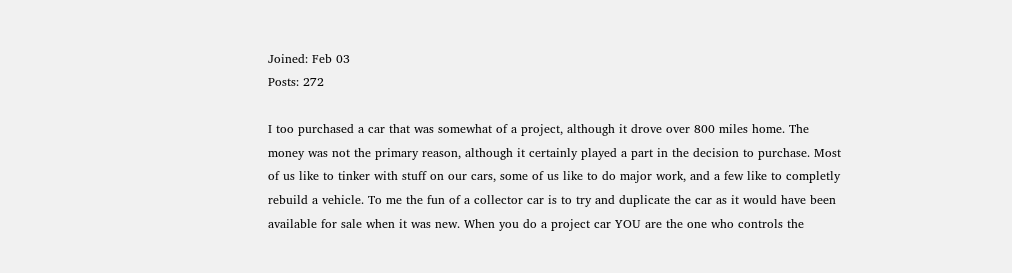Joined: Feb 03
Posts: 272

I too purchased a car that was somewhat of a project, although it drove over 800 miles home. The money was not the primary reason, although it certainly played a part in the decision to purchase. Most of us like to tinker with stuff on our cars, some of us like to do major work, and a few like to completly rebuild a vehicle. To me the fun of a collector car is to try and duplicate the car as it would have been available for sale when it was new. When you do a project car YOU are the one who controls the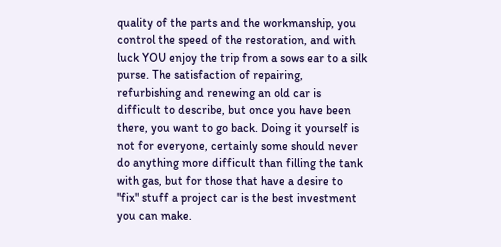quality of the parts and the workmanship, you control the speed of the restoration, and with luck YOU enjoy the trip from a sows ear to a silk purse. The satisfaction of repairing, refurbishing and renewing an old car is difficult to describe, but once you have been there, you want to go back. Doing it yourself is not for everyone, certainly some should never do anything more difficult than filling the tank with gas, but for those that have a desire to "fix" stuff a project car is the best investment you can make.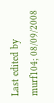Last edited by murf104; 08/09/2008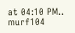at 04:10 PM..
murf104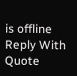is offline   Reply With Quote